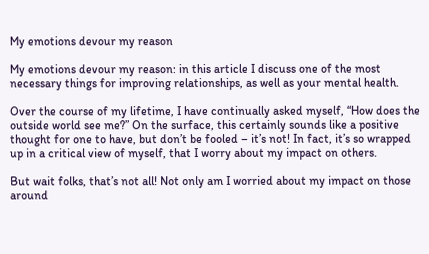My emotions devour my reason

My emotions devour my reason: in this article I discuss one of the most necessary things for improving relationships, as well as your mental health.

Over the course of my lifetime, I have continually asked myself, “How does the outside world see me?” On the surface, this certainly sounds like a positive thought for one to have, but don’t be fooled – it’s not! In fact, it’s so wrapped up in a critical view of myself, that I worry about my impact on others.

But wait folks, that’s not all! Not only am I worried about my impact on those around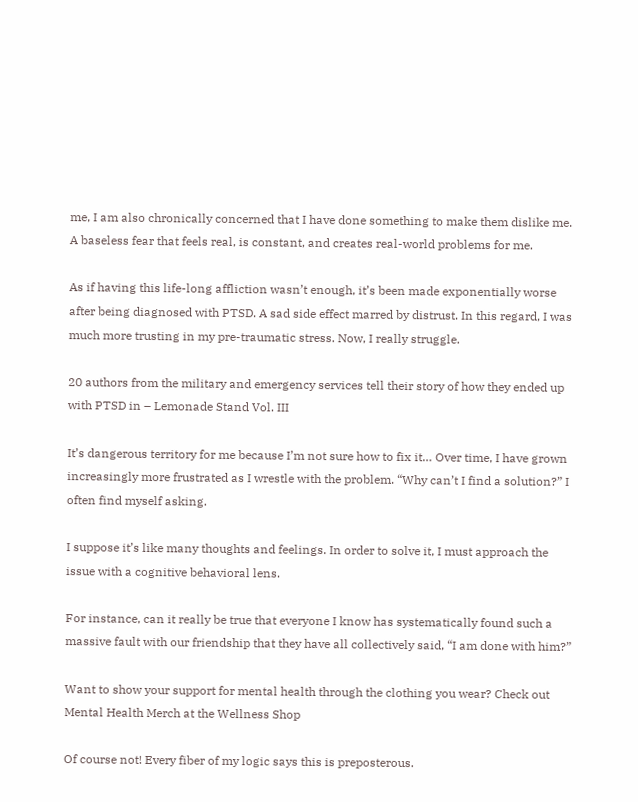me, I am also chronically concerned that I have done something to make them dislike me. A baseless fear that feels real, is constant, and creates real-world problems for me.

As if having this life-long affliction wasn’t enough, it’s been made exponentially worse after being diagnosed with PTSD. A sad side effect marred by distrust. In this regard, I was much more trusting in my pre-traumatic stress. Now, I really struggle.

20 authors from the military and emergency services tell their story of how they ended up with PTSD in – Lemonade Stand Vol. III

It’s dangerous territory for me because I’m not sure how to fix it… Over time, I have grown increasingly more frustrated as I wrestle with the problem. “Why can’t I find a solution?” I often find myself asking.

I suppose it’s like many thoughts and feelings. In order to solve it, I must approach the issue with a cognitive behavioral lens.

For instance, can it really be true that everyone I know has systematically found such a massive fault with our friendship that they have all collectively said, “I am done with him?”

Want to show your support for mental health through the clothing you wear? Check out Mental Health Merch at the Wellness Shop

Of course not! Every fiber of my logic says this is preposterous.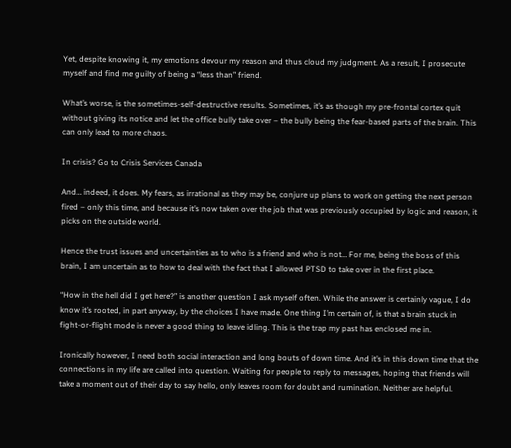Yet, despite knowing it, my emotions devour my reason and thus cloud my judgment. As a result, I prosecute myself and find me guilty of being a “less than” friend.

What’s worse, is the sometimes-self-destructive results. Sometimes, it’s as though my pre-frontal cortex quit without giving its notice and let the office bully take over – the bully being the fear-based parts of the brain. This can only lead to more chaos.

In crisis? Go to Crisis Services Canada

And… indeed, it does. My fears, as irrational as they may be, conjure up plans to work on getting the next person fired – only this time, and because it’s now taken over the job that was previously occupied by logic and reason, it picks on the outside world.

Hence the trust issues and uncertainties as to who is a friend and who is not… For me, being the boss of this brain, I am uncertain as to how to deal with the fact that I allowed PTSD to take over in the first place.

“How in the hell did I get here?” is another question I ask myself often. While the answer is certainly vague, I do know it’s rooted, in part anyway, by the choices I have made. One thing I’m certain of, is that a brain stuck in fight-or-flight mode is never a good thing to leave idling. This is the trap my past has enclosed me in.

Ironically however, I need both social interaction and long bouts of down time. And it’s in this down time that the connections in my life are called into question. Waiting for people to reply to messages, hoping that friends will take a moment out of their day to say hello, only leaves room for doubt and rumination. Neither are helpful.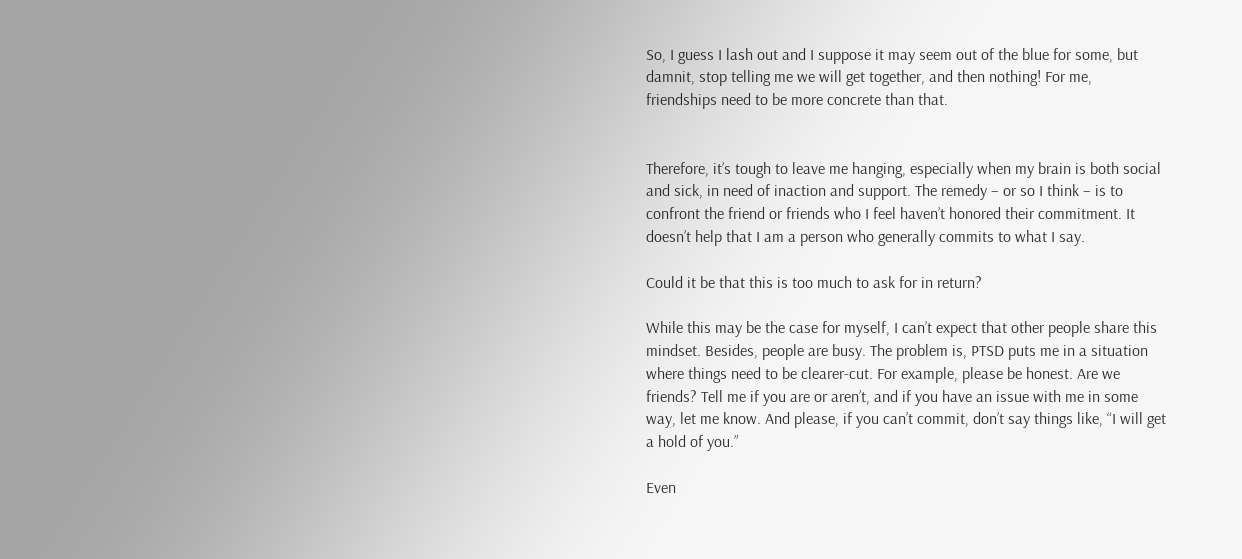So, I guess I lash out and I suppose it may seem out of the blue for some, but damnit, stop telling me we will get together, and then nothing! For me, friendships need to be more concrete than that.


Therefore, it’s tough to leave me hanging, especially when my brain is both social and sick, in need of inaction and support. The remedy – or so I think – is to confront the friend or friends who I feel haven’t honored their commitment. It doesn’t help that I am a person who generally commits to what I say.

Could it be that this is too much to ask for in return?

While this may be the case for myself, I can’t expect that other people share this mindset. Besides, people are busy. The problem is, PTSD puts me in a situation where things need to be clearer-cut. For example, please be honest. Are we friends? Tell me if you are or aren’t, and if you have an issue with me in some way, let me know. And please, if you can’t commit, don’t say things like, “I will get a hold of you.”

Even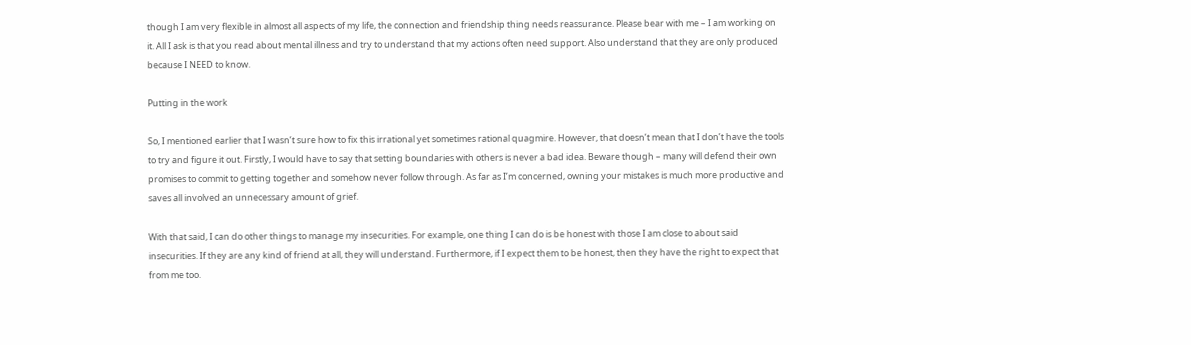though I am very flexible in almost all aspects of my life, the connection and friendship thing needs reassurance. Please bear with me – I am working on it. All I ask is that you read about mental illness and try to understand that my actions often need support. Also understand that they are only produced because I NEED to know.

Putting in the work

So, I mentioned earlier that I wasn’t sure how to fix this irrational yet sometimes rational quagmire. However, that doesn’t mean that I don’t have the tools to try and figure it out. Firstly, I would have to say that setting boundaries with others is never a bad idea. Beware though – many will defend their own promises to commit to getting together and somehow never follow through. As far as I’m concerned, owning your mistakes is much more productive and saves all involved an unnecessary amount of grief.

With that said, I can do other things to manage my insecurities. For example, one thing I can do is be honest with those I am close to about said insecurities. If they are any kind of friend at all, they will understand. Furthermore, if I expect them to be honest, then they have the right to expect that from me too.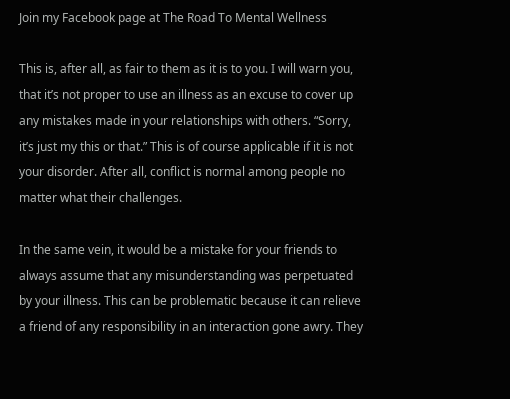Join my Facebook page at The Road To Mental Wellness

This is, after all, as fair to them as it is to you. I will warn you, that it’s not proper to use an illness as an excuse to cover up any mistakes made in your relationships with others. “Sorry, it’s just my this or that.” This is of course applicable if it is not your disorder. After all, conflict is normal among people no matter what their challenges.

In the same vein, it would be a mistake for your friends to always assume that any misunderstanding was perpetuated by your illness. This can be problematic because it can relieve a friend of any responsibility in an interaction gone awry. They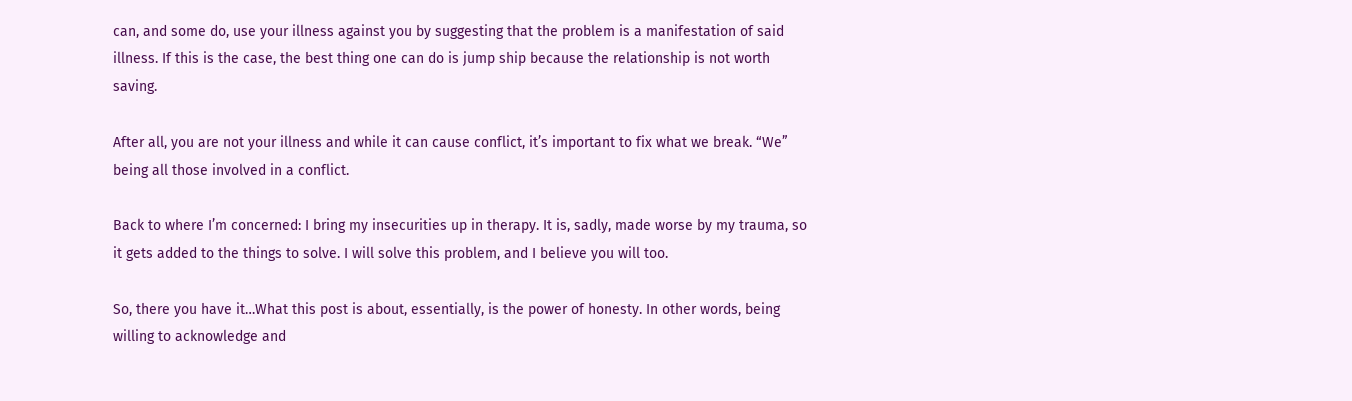can, and some do, use your illness against you by suggesting that the problem is a manifestation of said illness. If this is the case, the best thing one can do is jump ship because the relationship is not worth saving.

After all, you are not your illness and while it can cause conflict, it’s important to fix what we break. “We” being all those involved in a conflict.

Back to where I’m concerned: I bring my insecurities up in therapy. It is, sadly, made worse by my trauma, so it gets added to the things to solve. I will solve this problem, and I believe you will too.

So, there you have it…What this post is about, essentially, is the power of honesty. In other words, being willing to acknowledge and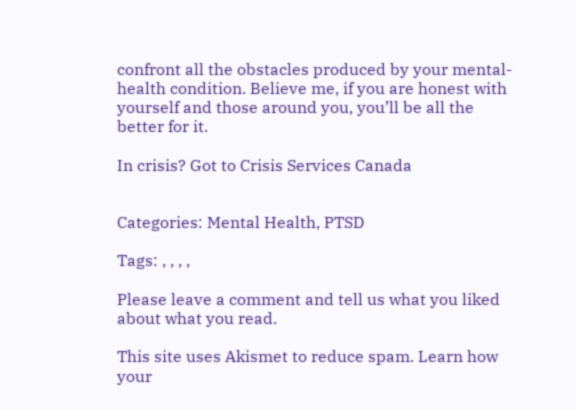confront all the obstacles produced by your mental-health condition. Believe me, if you are honest with yourself and those around you, you’ll be all the better for it.

In crisis? Got to Crisis Services Canada


Categories: Mental Health, PTSD

Tags: , , , ,

Please leave a comment and tell us what you liked about what you read.

This site uses Akismet to reduce spam. Learn how your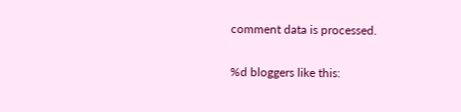comment data is processed.

%d bloggers like this: